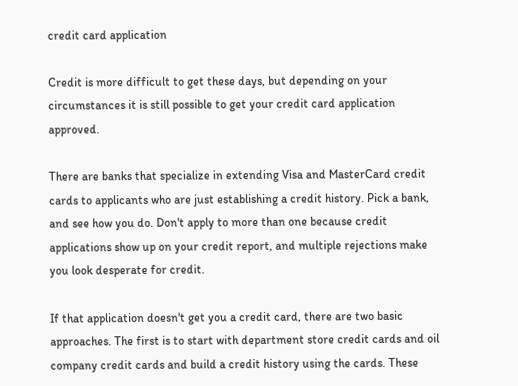credit card application

Credit is more difficult to get these days, but depending on your circumstances it is still possible to get your credit card application approved.

There are banks that specialize in extending Visa and MasterCard credit cards to applicants who are just establishing a credit history. Pick a bank, and see how you do. Don't apply to more than one because credit applications show up on your credit report, and multiple rejections make you look desperate for credit.

If that application doesn't get you a credit card, there are two basic approaches. The first is to start with department store credit cards and oil company credit cards and build a credit history using the cards. These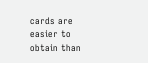cards are easier to obtain than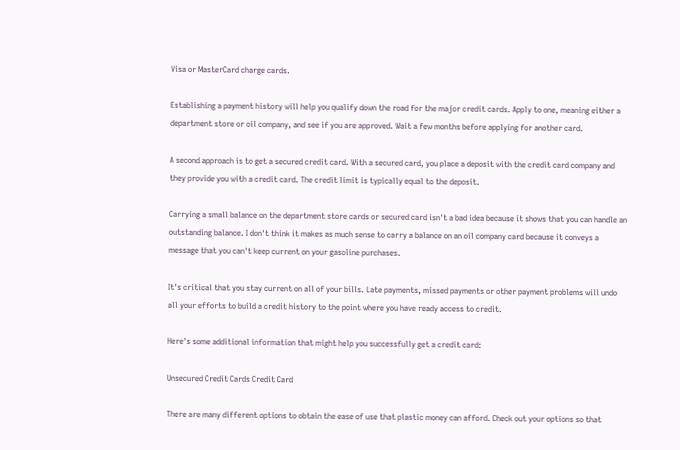Visa or MasterCard charge cards.

Establishing a payment history will help you qualify down the road for the major credit cards. Apply to one, meaning either a department store or oil company, and see if you are approved. Wait a few months before applying for another card.

A second approach is to get a secured credit card. With a secured card, you place a deposit with the credit card company and they provide you with a credit card. The credit limit is typically equal to the deposit.

Carrying a small balance on the department store cards or secured card isn't a bad idea because it shows that you can handle an outstanding balance. I don't think it makes as much sense to carry a balance on an oil company card because it conveys a message that you can't keep current on your gasoline purchases.

It's critical that you stay current on all of your bills. Late payments, missed payments or other payment problems will undo all your efforts to build a credit history to the point where you have ready access to credit.

Here's some additional information that might help you successfully get a credit card:

Unsecured Credit Cards Credit Card

There are many different options to obtain the ease of use that plastic money can afford. Check out your options so that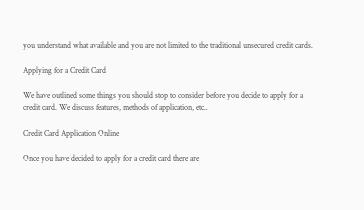you understand what available and you are not limited to the traditional unsecured credit cards.

Applying for a Credit Card

We have outlined some things you should stop to consider before you decide to apply for a credit card. We discuss features, methods of application, etc..

Credit Card Application Online

Once you have decided to apply for a credit card there are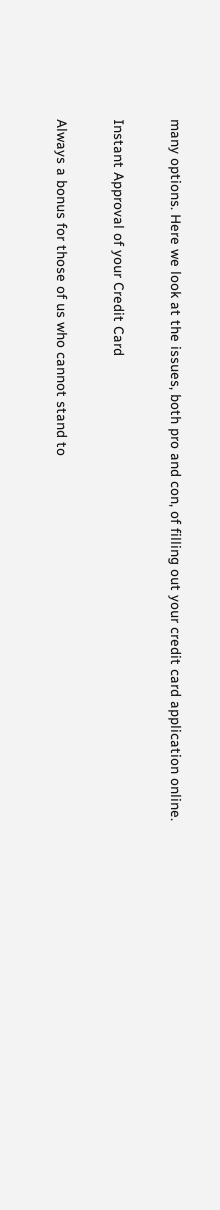many options. Here we look at the issues, both pro and con, of filling out your credit card application online.

Instant Approval of your Credit Card

Always a bonus for those of us who cannot stand to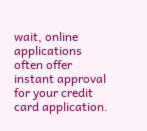wait, online applications often offer instant approval for your credit card application.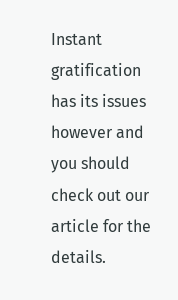Instant gratification has its issues however and you should check out our article for the details.